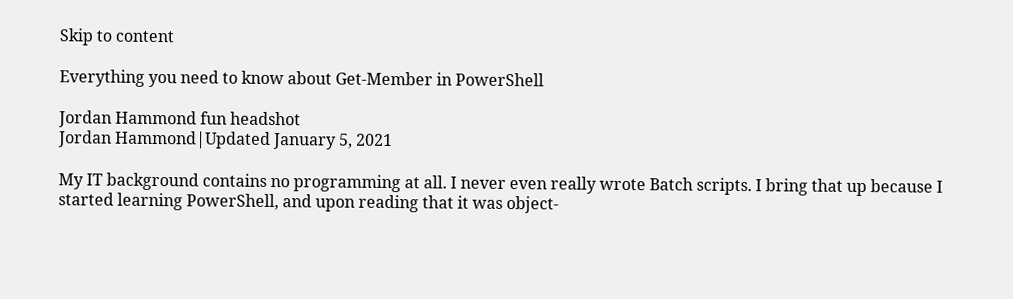Skip to content

Everything you need to know about Get-Member in PowerShell

Jordan Hammond fun headshot
Jordan Hammond|Updated January 5, 2021

My IT background contains no programming at all. I never even really wrote Batch scripts. I bring that up because I started learning PowerShell, and upon reading that it was object-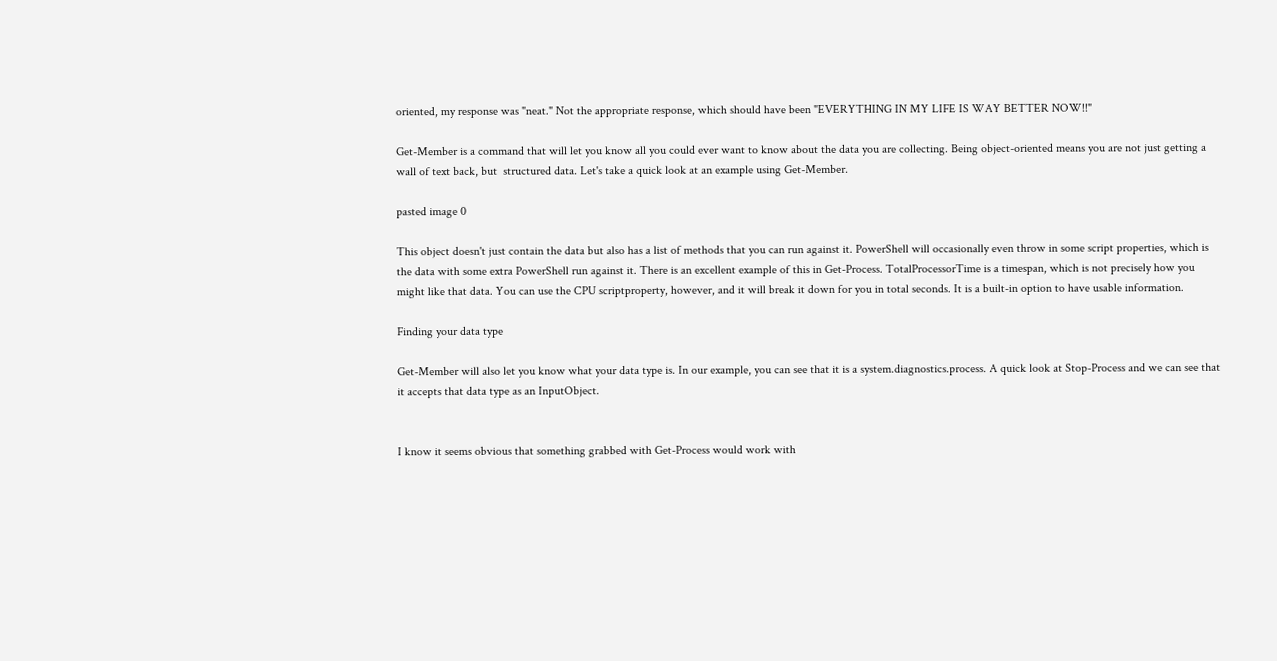oriented, my response was "neat." Not the appropriate response, which should have been "EVERYTHING IN MY LIFE IS WAY BETTER NOW!!"

Get-Member is a command that will let you know all you could ever want to know about the data you are collecting. Being object-oriented means you are not just getting a wall of text back, but  structured data. Let's take a quick look at an example using Get-Member.

pasted image 0

This object doesn't just contain the data but also has a list of methods that you can run against it. PowerShell will occasionally even throw in some script properties, which is the data with some extra PowerShell run against it. There is an excellent example of this in Get-Process. TotalProcessorTime is a timespan, which is not precisely how you might like that data. You can use the CPU scriptproperty, however, and it will break it down for you in total seconds. It is a built-in option to have usable information.

Finding your data type

Get-Member will also let you know what your data type is. In our example, you can see that it is a system.diagnostics.process. A quick look at Stop-Process and we can see that it accepts that data type as an InputObject.


I know it seems obvious that something grabbed with Get-Process would work with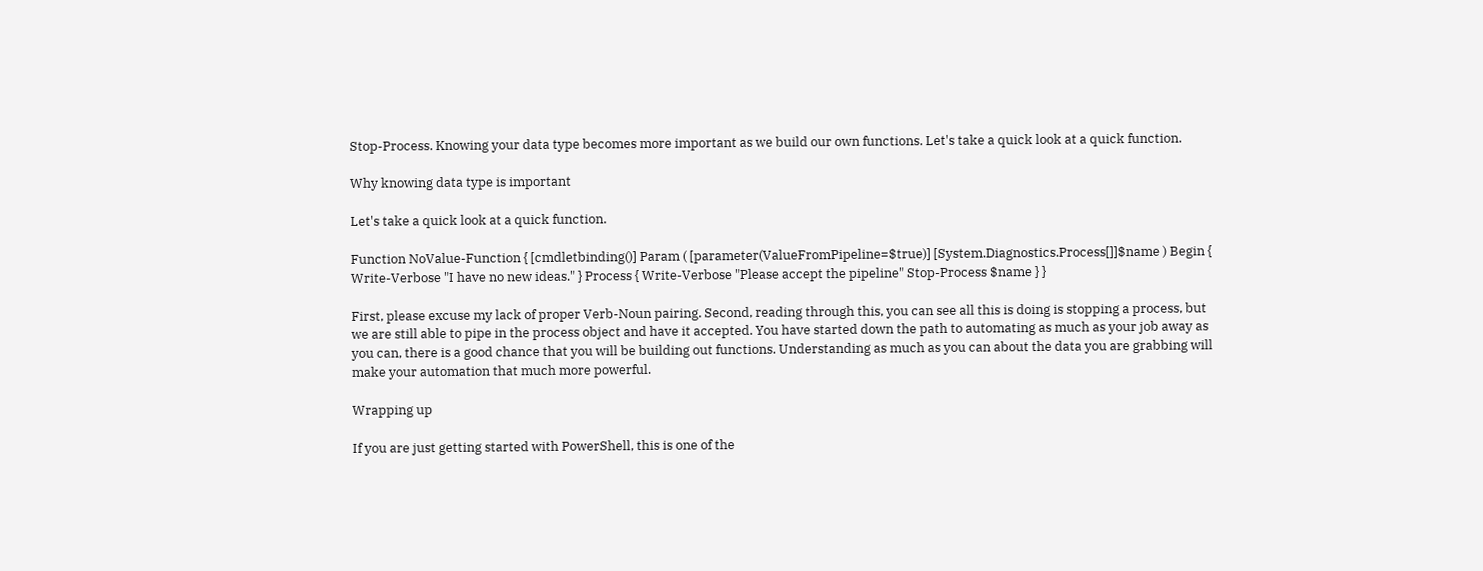Stop-Process. Knowing your data type becomes more important as we build our own functions. Let's take a quick look at a quick function.

Why knowing data type is important

Let's take a quick look at a quick function.

Function NoValue-Function { [cmdletbinding()] Param ( [parameter(ValueFromPipeline=$true)] [System.Diagnostics.Process[]]$name ) Begin { Write-Verbose "I have no new ideas." } Process { Write-Verbose "Please accept the pipeline" Stop-Process $name } }

First, please excuse my lack of proper Verb-Noun pairing. Second, reading through this, you can see all this is doing is stopping a process, but we are still able to pipe in the process object and have it accepted. You have started down the path to automating as much as your job away as you can, there is a good chance that you will be building out functions. Understanding as much as you can about the data you are grabbing will make your automation that much more powerful.

Wrapping up

If you are just getting started with PowerShell, this is one of the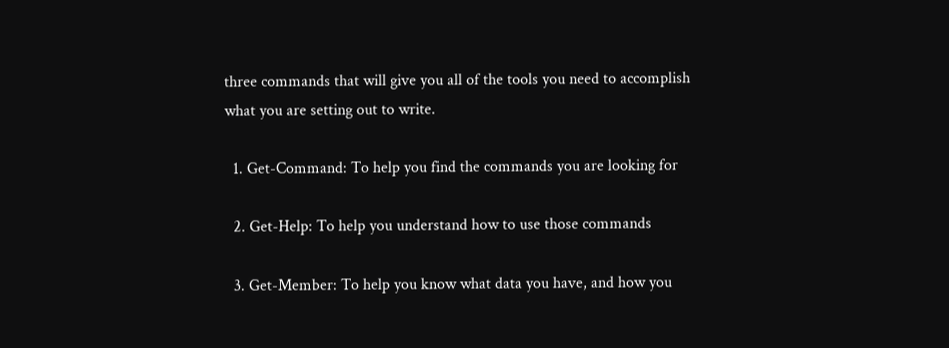three commands that will give you all of the tools you need to accomplish what you are setting out to write.

  1. Get-Command: To help you find the commands you are looking for

  2. Get-Help: To help you understand how to use those commands

  3. Get-Member: To help you know what data you have, and how you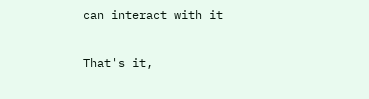can interact with it

That's it,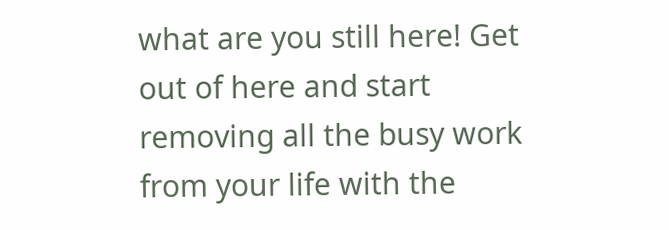what are you still here! Get out of here and start removing all the busy work from your life with the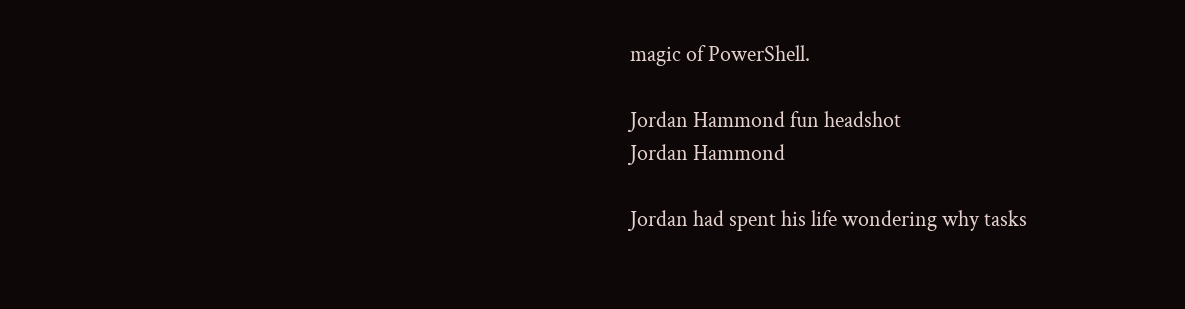magic of PowerShell.

Jordan Hammond fun headshot
Jordan Hammond

Jordan had spent his life wondering why tasks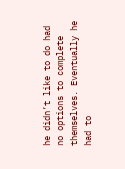he didn’t like to do had no options to complete themselves. Eventually he had to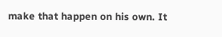make that happen on his own. It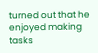turned out that he enjoyed making tasks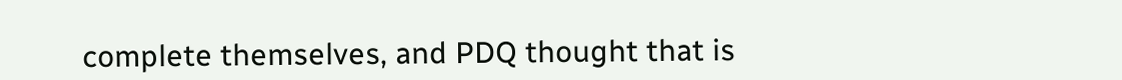complete themselves, and PDQ thought that is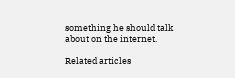something he should talk about on the internet.

Related articles